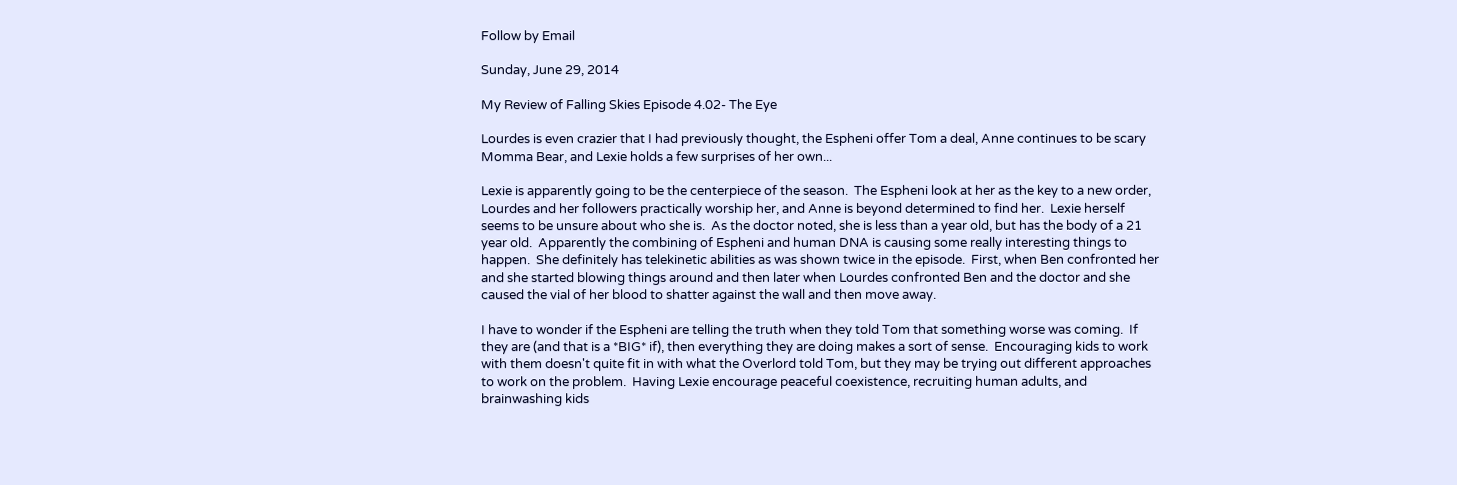Follow by Email

Sunday, June 29, 2014

My Review of Falling Skies Episode 4.02- The Eye

Lourdes is even crazier that I had previously thought, the Espheni offer Tom a deal, Anne continues to be scary Momma Bear, and Lexie holds a few surprises of her own...

Lexie is apparently going to be the centerpiece of the season.  The Espheni look at her as the key to a new order, Lourdes and her followers practically worship her, and Anne is beyond determined to find her.  Lexie herself seems to be unsure about who she is.  As the doctor noted, she is less than a year old, but has the body of a 21 year old.  Apparently the combining of Espheni and human DNA is causing some really interesting things to happen.  She definitely has telekinetic abilities as was shown twice in the episode.  First, when Ben confronted her and she started blowing things around and then later when Lourdes confronted Ben and the doctor and she caused the vial of her blood to shatter against the wall and then move away.

I have to wonder if the Espheni are telling the truth when they told Tom that something worse was coming.  If they are (and that is a *BIG* if), then everything they are doing makes a sort of sense.  Encouraging kids to work with them doesn't quite fit in with what the Overlord told Tom, but they may be trying out different approaches to work on the problem.  Having Lexie encourage peaceful coexistence, recruiting human adults, and brainwashing kids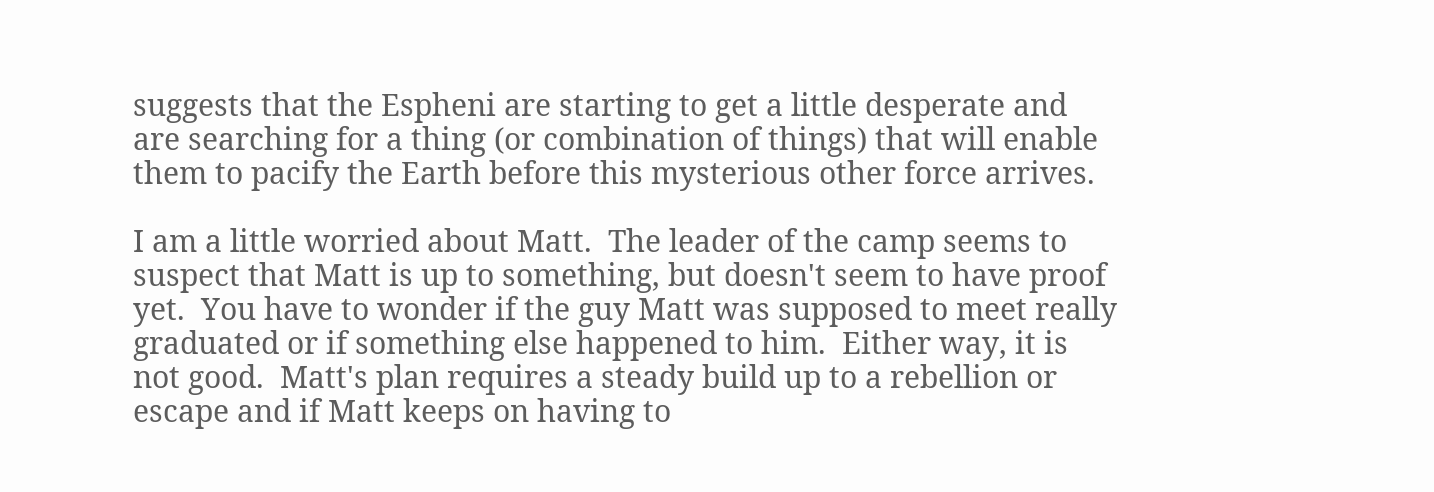suggests that the Espheni are starting to get a little desperate and are searching for a thing (or combination of things) that will enable them to pacify the Earth before this mysterious other force arrives.

I am a little worried about Matt.  The leader of the camp seems to suspect that Matt is up to something, but doesn't seem to have proof yet.  You have to wonder if the guy Matt was supposed to meet really graduated or if something else happened to him.  Either way, it is not good.  Matt's plan requires a steady build up to a rebellion or escape and if Matt keeps on having to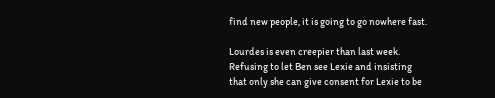find new people, it is going to go nowhere fast.

Lourdes is even creepier than last week.  Refusing to let Ben see Lexie and insisting that only she can give consent for Lexie to be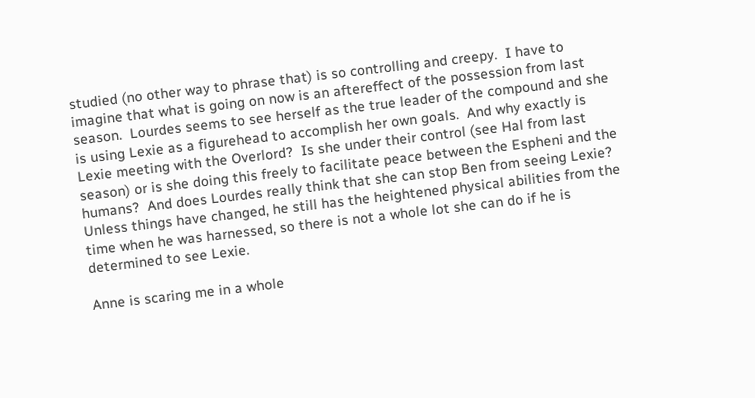studied (no other way to phrase that) is so controlling and creepy.  I have to imagine that what is going on now is an aftereffect of the possession from last season.  Lourdes seems to see herself as the true leader of the compound and she is using Lexie as a figurehead to accomplish her own goals.  And why exactly is Lexie meeting with the Overlord?  Is she under their control (see Hal from last season) or is she doing this freely to facilitate peace between the Espheni and the humans?  And does Lourdes really think that she can stop Ben from seeing Lexie?  Unless things have changed, he still has the heightened physical abilities from the time when he was harnessed, so there is not a whole lot she can do if he is determined to see Lexie.

Anne is scaring me in a whole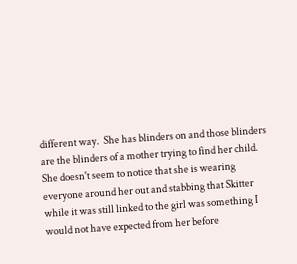different way.  She has blinders on and those blinders are the blinders of a mother trying to find her child.  She doesn't seem to notice that she is wearing everyone around her out and stabbing that Skitter while it was still linked to the girl was something I would not have expected from her before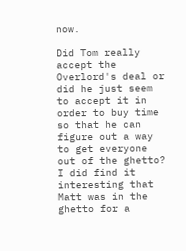now.

Did Tom really accept the Overlord's deal or did he just seem to accept it in order to buy time so that he can figure out a way to get everyone out of the ghetto?  I did find it interesting that Matt was in the ghetto for a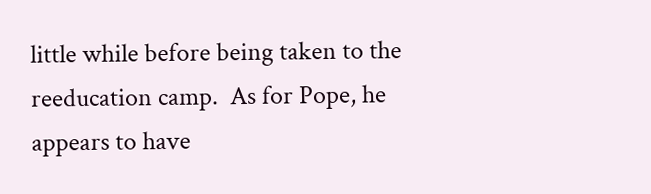little while before being taken to the reeducation camp.  As for Pope, he appears to have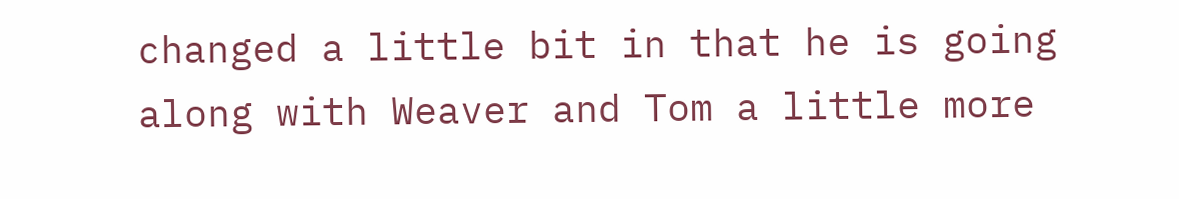changed a little bit in that he is going along with Weaver and Tom a little more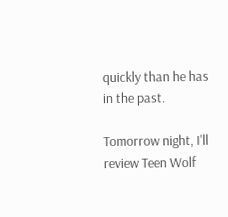quickly than he has in the past.

Tomorrow night, I'll review Teen Wolf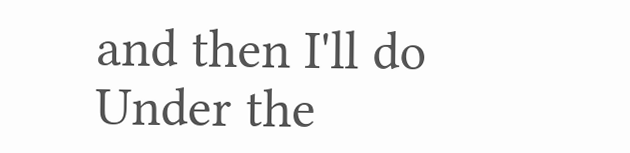and then I'll do Under the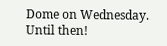Dome on Wednesday.  Until then!